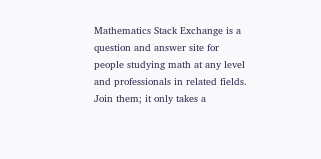Mathematics Stack Exchange is a question and answer site for people studying math at any level and professionals in related fields. Join them; it only takes a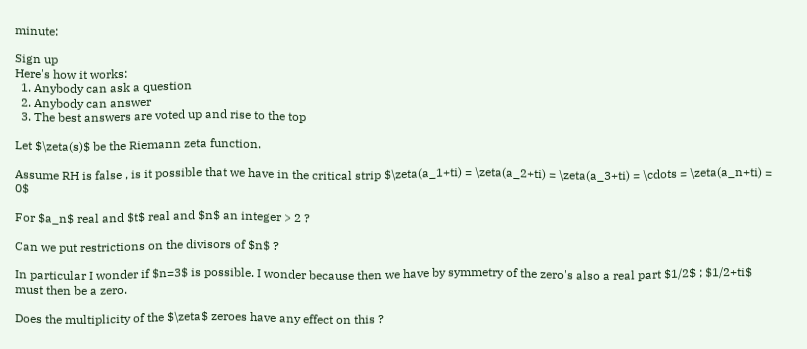minute:

Sign up
Here's how it works:
  1. Anybody can ask a question
  2. Anybody can answer
  3. The best answers are voted up and rise to the top

Let $\zeta(s)$ be the Riemann zeta function.

Assume RH is false , is it possible that we have in the critical strip $\zeta(a_1+ti) = \zeta(a_2+ti) = \zeta(a_3+ti) = \cdots = \zeta(a_n+ti) = 0$

For $a_n$ real and $t$ real and $n$ an integer > 2 ?

Can we put restrictions on the divisors of $n$ ?

In particular I wonder if $n=3$ is possible. I wonder because then we have by symmetry of the zero's also a real part $1/2$ ; $1/2+ti$ must then be a zero.

Does the multiplicity of the $\zeta$ zeroes have any effect on this ?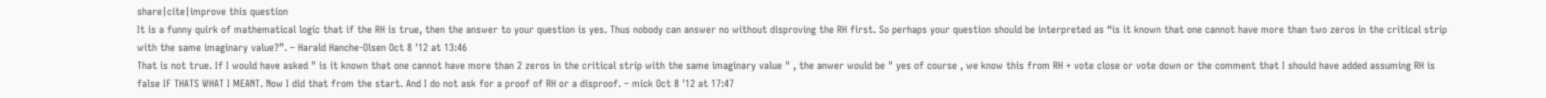share|cite|improve this question
It is a funny quirk of mathematical logic that if the RH is true, then the answer to your question is yes. Thus nobody can answer no without disproving the RH first. So perhaps your question should be interpreted as “is it known that one cannot have more than two zeros in the critical strip with the same imaginary value?”. – Harald Hanche-Olsen Oct 8 '12 at 13:46
That is not true. If I would have asked " is it known that one cannot have more than 2 zeros in the critical strip with the same imaginary value " , the anwer would be " yes of course , we know this from RH + vote close or vote down or the comment that I should have added assuming RH is false IF THATS WHAT I MEANT. Now I did that from the start. And I do not ask for a proof of RH or a disproof. – mick Oct 8 '12 at 17:47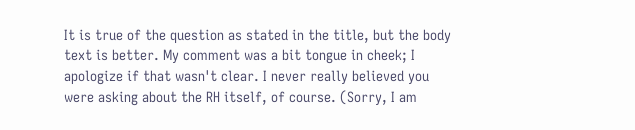It is true of the question as stated in the title, but the body text is better. My comment was a bit tongue in cheek; I apologize if that wasn't clear. I never really believed you were asking about the RH itself, of course. (Sorry, I am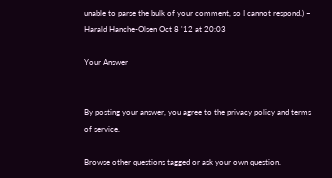unable to parse the bulk of your comment, so I cannot respond.) – Harald Hanche-Olsen Oct 8 '12 at 20:03

Your Answer


By posting your answer, you agree to the privacy policy and terms of service.

Browse other questions tagged or ask your own question.